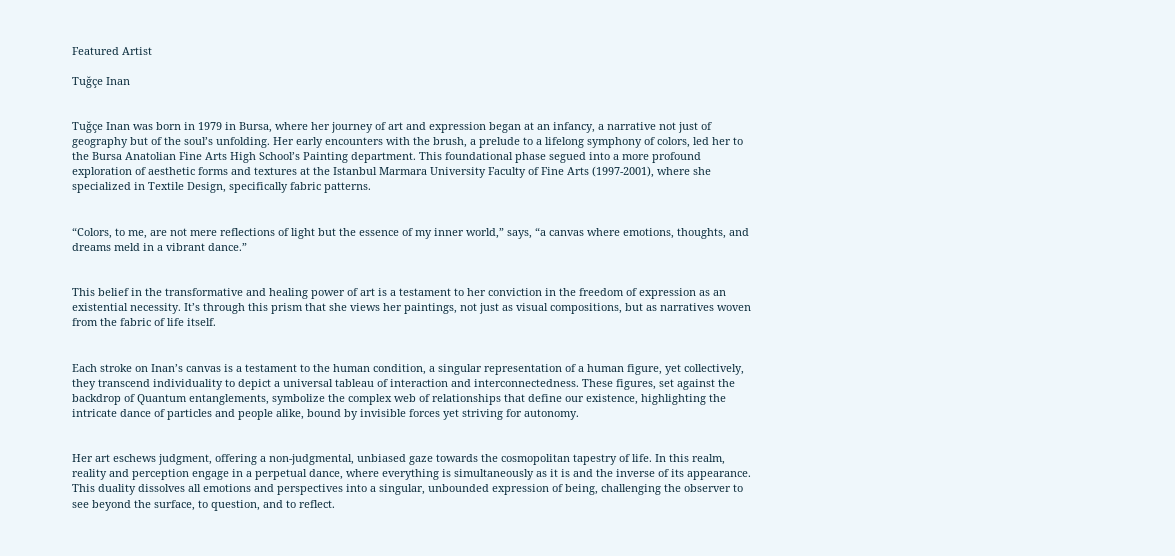Featured Artist

Tuğçe Inan


Tuğçe Inan was born in 1979 in Bursa, where her journey of art and expression began at an infancy, a narrative not just of geography but of the soul’s unfolding. Her early encounters with the brush, a prelude to a lifelong symphony of colors, led her to the Bursa Anatolian Fine Arts High School’s Painting department. This foundational phase segued into a more profound exploration of aesthetic forms and textures at the Istanbul Marmara University Faculty of Fine Arts (1997-2001), where she specialized in Textile Design, specifically fabric patterns.


“Colors, to me, are not mere reflections of light but the essence of my inner world,” says, “a canvas where emotions, thoughts, and dreams meld in a vibrant dance.”


This belief in the transformative and healing power of art is a testament to her conviction in the freedom of expression as an existential necessity. It’s through this prism that she views her paintings, not just as visual compositions, but as narratives woven from the fabric of life itself.


Each stroke on Inan’s canvas is a testament to the human condition, a singular representation of a human figure, yet collectively, they transcend individuality to depict a universal tableau of interaction and interconnectedness. These figures, set against the backdrop of Quantum entanglements, symbolize the complex web of relationships that define our existence, highlighting the intricate dance of particles and people alike, bound by invisible forces yet striving for autonomy.


Her art eschews judgment, offering a non-judgmental, unbiased gaze towards the cosmopolitan tapestry of life. In this realm, reality and perception engage in a perpetual dance, where everything is simultaneously as it is and the inverse of its appearance. This duality dissolves all emotions and perspectives into a singular, unbounded expression of being, challenging the observer to see beyond the surface, to question, and to reflect.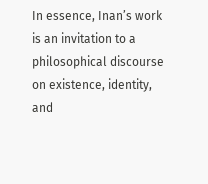In essence, Inan’s work is an invitation to a philosophical discourse on existence, identity, and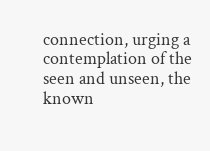connection, urging a contemplation of the seen and unseen, the known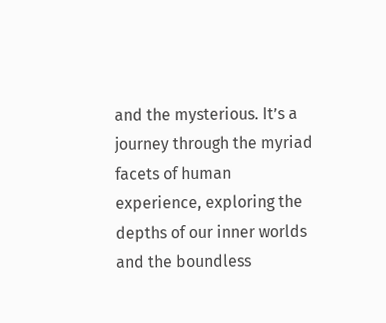and the mysterious. It’s a journey through the myriad facets of human experience, exploring the depths of our inner worlds and the boundless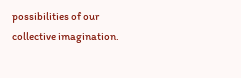possibilities of our collective imagination.